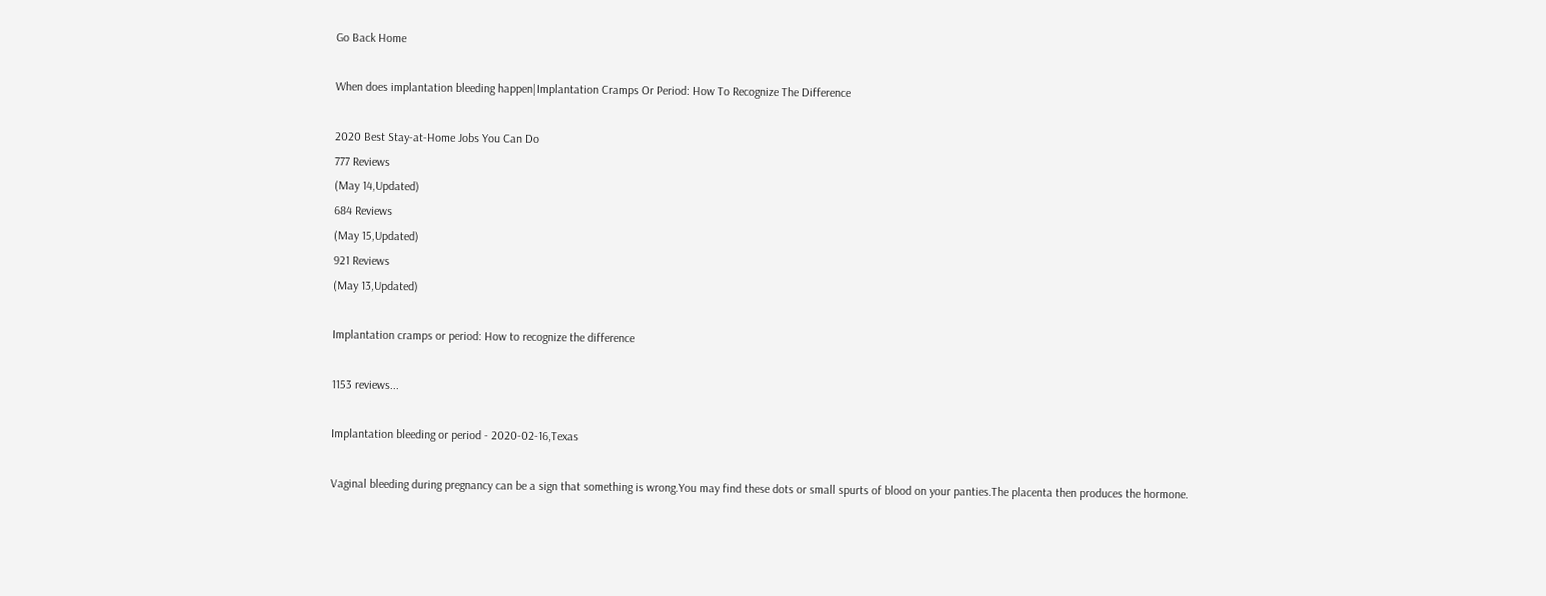Go Back Home

When does implantation bleeding happen|Implantation Cramps Or Period: How To Recognize The Difference

2020 Best Stay-at-Home Jobs You Can Do
777 Reviews
(May 14,Updated)
684 Reviews
(May 15,Updated)
921 Reviews
(May 13,Updated)

Implantation cramps or period: How to recognize the difference

1153 reviews...

Implantation bleeding or period - 2020-02-16,Texas

Vaginal bleeding during pregnancy can be a sign that something is wrong.You may find these dots or small spurts of blood on your panties.The placenta then produces the hormone.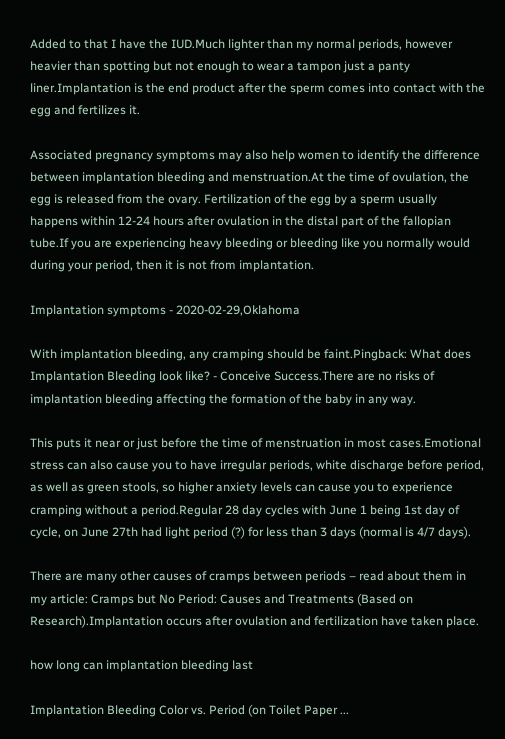Added to that I have the IUD.Much lighter than my normal periods, however heavier than spotting but not enough to wear a tampon just a panty liner.Implantation is the end product after the sperm comes into contact with the egg and fertilizes it.

Associated pregnancy symptoms may also help women to identify the difference between implantation bleeding and menstruation.At the time of ovulation, the egg is released from the ovary. Fertilization of the egg by a sperm usually happens within 12-24 hours after ovulation in the distal part of the fallopian tube.If you are experiencing heavy bleeding or bleeding like you normally would during your period, then it is not from implantation.

Implantation symptoms - 2020-02-29,Oklahoma

With implantation bleeding, any cramping should be faint.Pingback: What does Implantation Bleeding look like? - Conceive Success.There are no risks of implantation bleeding affecting the formation of the baby in any way.

This puts it near or just before the time of menstruation in most cases.Emotional stress can also cause you to have irregular periods, white discharge before period, as well as green stools, so higher anxiety levels can cause you to experience cramping without a period.Regular 28 day cycles with June 1 being 1st day of cycle, on June 27th had light period (?) for less than 3 days (normal is 4/7 days).

There are many other causes of cramps between periods – read about them in my article: Cramps but No Period: Causes and Treatments (Based on Research).Implantation occurs after ovulation and fertilization have taken place.

how long can implantation bleeding last

Implantation Bleeding Color vs. Period (on Toilet Paper ...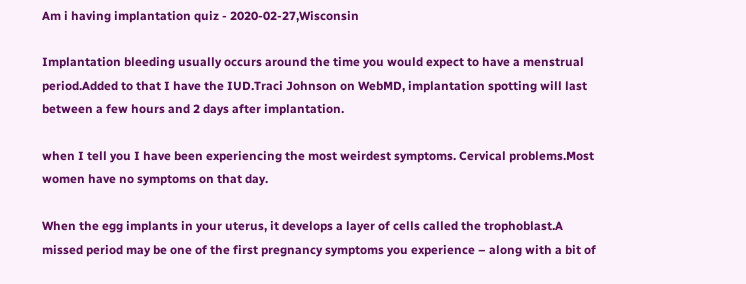Am i having implantation quiz - 2020-02-27,Wisconsin

Implantation bleeding usually occurs around the time you would expect to have a menstrual period.Added to that I have the IUD.Traci Johnson on WebMD, implantation spotting will last between a few hours and 2 days after implantation.

when I tell you I have been experiencing the most weirdest symptoms. Cervical problems.Most women have no symptoms on that day.

When the egg implants in your uterus, it develops a layer of cells called the trophoblast.A missed period may be one of the first pregnancy symptoms you experience – along with a bit of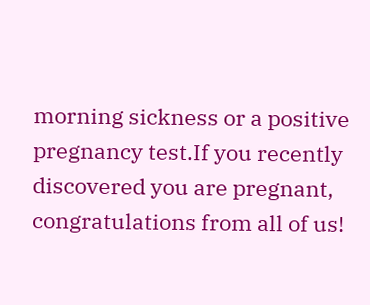morning sickness or a positive pregnancy test.If you recently discovered you are pregnant, congratulations from all of us!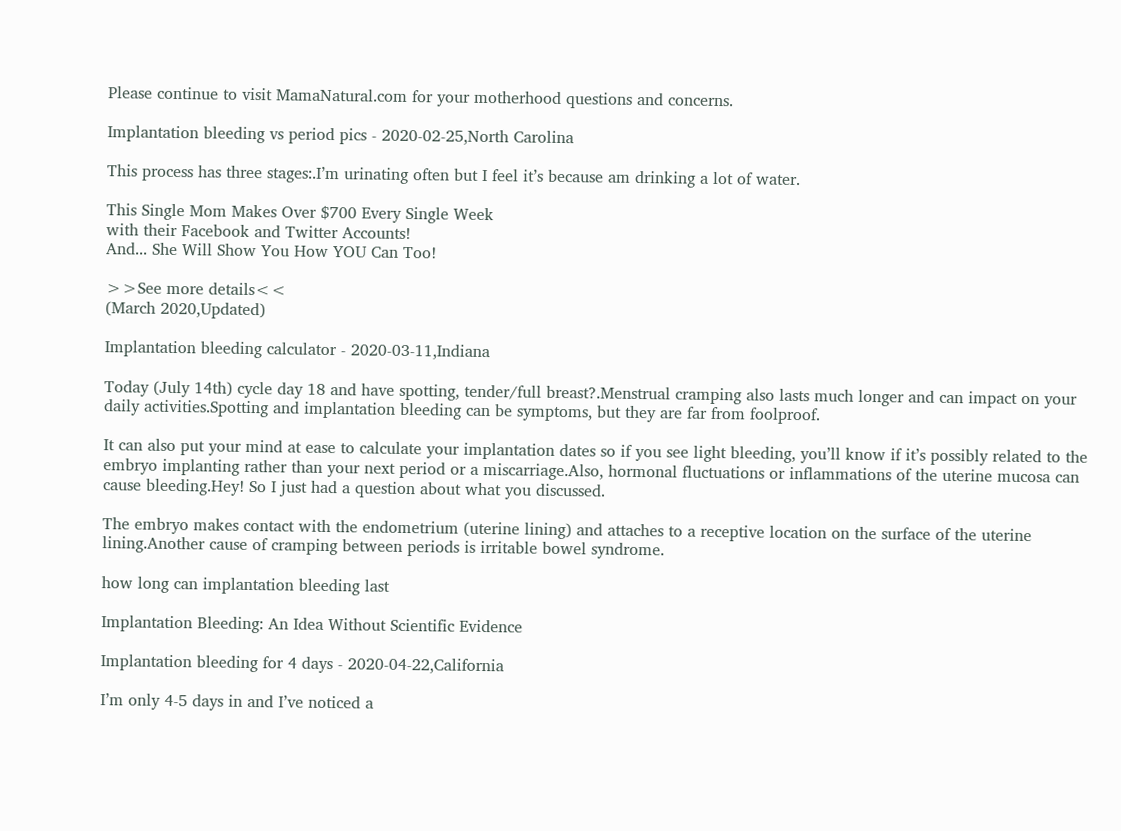Please continue to visit MamaNatural.com for your motherhood questions and concerns.

Implantation bleeding vs period pics - 2020-02-25,North Carolina

This process has three stages:.I’m urinating often but I feel it’s because am drinking a lot of water.

This Single Mom Makes Over $700 Every Single Week
with their Facebook and Twitter Accounts!
And... She Will Show You How YOU Can Too!

>>See more details<<
(March 2020,Updated)

Implantation bleeding calculator - 2020-03-11,Indiana

Today (July 14th) cycle day 18 and have spotting, tender/full breast?.Menstrual cramping also lasts much longer and can impact on your daily activities.Spotting and implantation bleeding can be symptoms, but they are far from foolproof.

It can also put your mind at ease to calculate your implantation dates so if you see light bleeding, you’ll know if it’s possibly related to the embryo implanting rather than your next period or a miscarriage.Also, hormonal fluctuations or inflammations of the uterine mucosa can cause bleeding.Hey! So I just had a question about what you discussed.

The embryo makes contact with the endometrium (uterine lining) and attaches to a receptive location on the surface of the uterine lining.Another cause of cramping between periods is irritable bowel syndrome.

how long can implantation bleeding last

Implantation Bleeding: An Idea Without Scientific Evidence

Implantation bleeding for 4 days - 2020-04-22,California

I’m only 4-5 days in and I’ve noticed a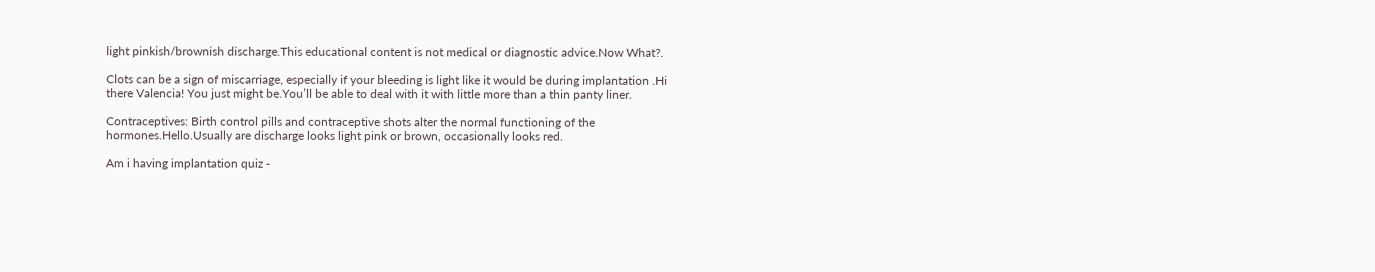light pinkish/brownish discharge.This educational content is not medical or diagnostic advice.Now What?.

Clots can be a sign of miscarriage, especially if your bleeding is light like it would be during implantation .Hi there Valencia! You just might be.You’ll be able to deal with it with little more than a thin panty liner.

Contraceptives: Birth control pills and contraceptive shots alter the normal functioning of the hormones.Hello.Usually are discharge looks light pink or brown, occasionally looks red.

Am i having implantation quiz -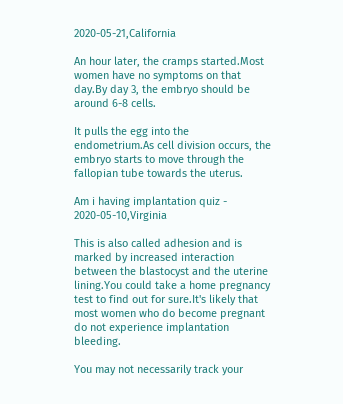2020-05-21,California

An hour later, the cramps started.Most women have no symptoms on that day.By day 3, the embryo should be around 6-8 cells.

It pulls the egg into the endometrium.As cell division occurs, the embryo starts to move through the fallopian tube towards the uterus.

Am i having implantation quiz - 2020-05-10,Virginia

This is also called adhesion and is marked by increased interaction between the blastocyst and the uterine lining.You could take a home pregnancy test to find out for sure.It's likely that most women who do become pregnant do not experience implantation bleeding.

You may not necessarily track your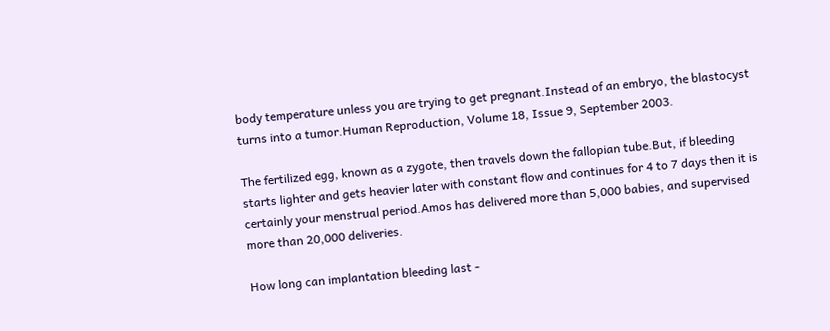body temperature unless you are trying to get pregnant.Instead of an embryo, the blastocyst turns into a tumor.Human Reproduction, Volume 18, Issue 9, September 2003.

The fertilized egg, known as a zygote, then travels down the fallopian tube.But, if bleeding starts lighter and gets heavier later with constant flow and continues for 4 to 7 days then it is certainly your menstrual period.Amos has delivered more than 5,000 babies, and supervised more than 20,000 deliveries.

How long can implantation bleeding last -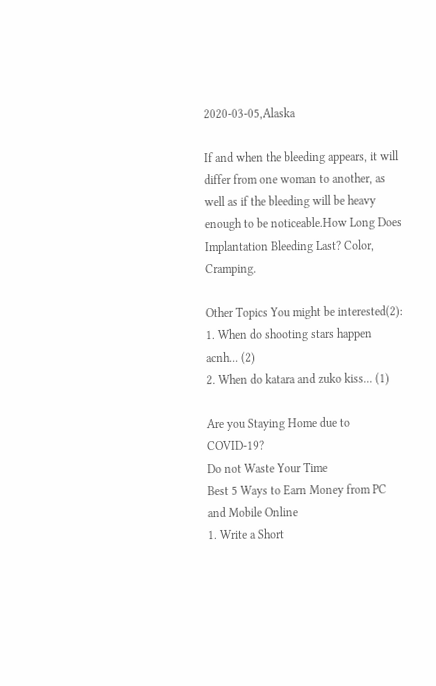2020-03-05,Alaska

If and when the bleeding appears, it will differ from one woman to another, as well as if the bleeding will be heavy enough to be noticeable.How Long Does Implantation Bleeding Last? Color, Cramping.

Other Topics You might be interested(2):
1. When do shooting stars happen acnh... (2)
2. When do katara and zuko kiss... (1)

Are you Staying Home due to COVID-19?
Do not Waste Your Time
Best 5 Ways to Earn Money from PC and Mobile Online
1. Write a Short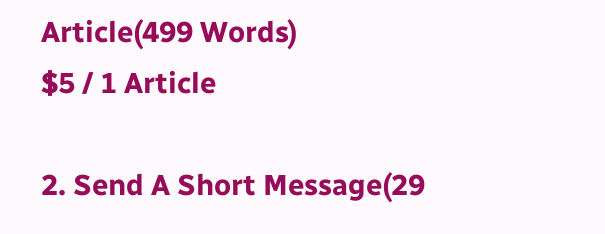Article(499 Words)
$5 / 1 Article

2. Send A Short Message(29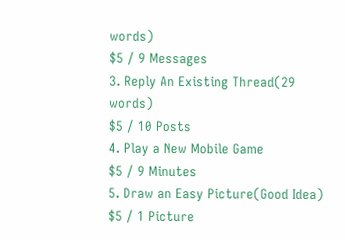words)
$5 / 9 Messages
3. Reply An Existing Thread(29 words)
$5 / 10 Posts
4. Play a New Mobile Game
$5 / 9 Minutes
5. Draw an Easy Picture(Good Idea)
$5 / 1 Picture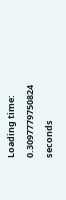Loading time: 0.3097779750824 seconds